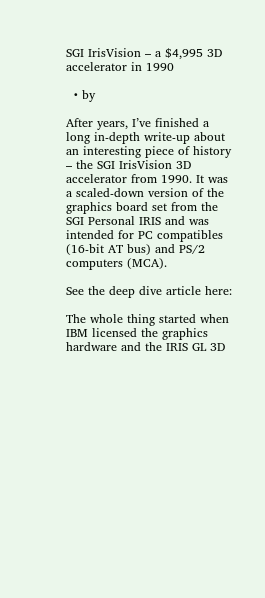SGI IrisVision – a $4,995 3D accelerator in 1990

  • by

After years, I’ve finished a long in-depth write-up about an interesting piece of history – the SGI IrisVision 3D accelerator from 1990. It was a scaled-down version of the graphics board set from the SGI Personal IRIS and was intended for PC compatibles (16-bit AT bus) and PS/2 computers (MCA).

See the deep dive article here:

The whole thing started when IBM licensed the graphics hardware and the IRIS GL 3D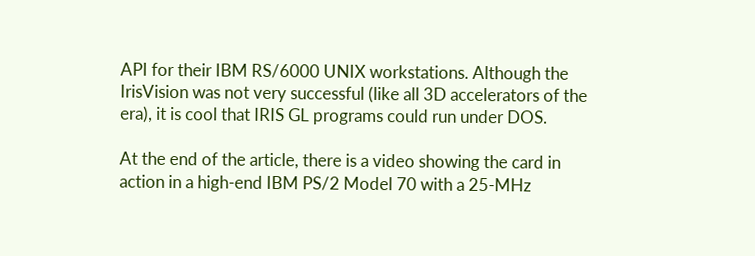API for their IBM RS/6000 UNIX workstations. Although the IrisVision was not very successful (like all 3D accelerators of the era), it is cool that IRIS GL programs could run under DOS.

At the end of the article, there is a video showing the card in action in a high-end IBM PS/2 Model 70 with a 25-MHz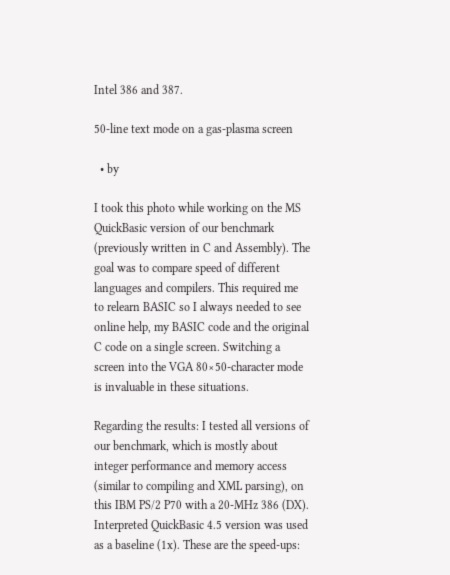Intel 386 and 387.

50-line text mode on a gas-plasma screen

  • by

I took this photo while working on the MS QuickBasic version of our benchmark (previously written in C and Assembly). The goal was to compare speed of different languages and compilers. This required me to relearn BASIC so I always needed to see online help, my BASIC code and the original C code on a single screen. Switching a screen into the VGA 80×50-character mode is invaluable in these situations.

Regarding the results: I tested all versions of our benchmark, which is mostly about integer performance and memory access (similar to compiling and XML parsing), on this IBM PS/2 P70 with a 20-MHz 386 (DX). Interpreted QuickBasic 4.5 version was used as a baseline (1x). These are the speed-ups: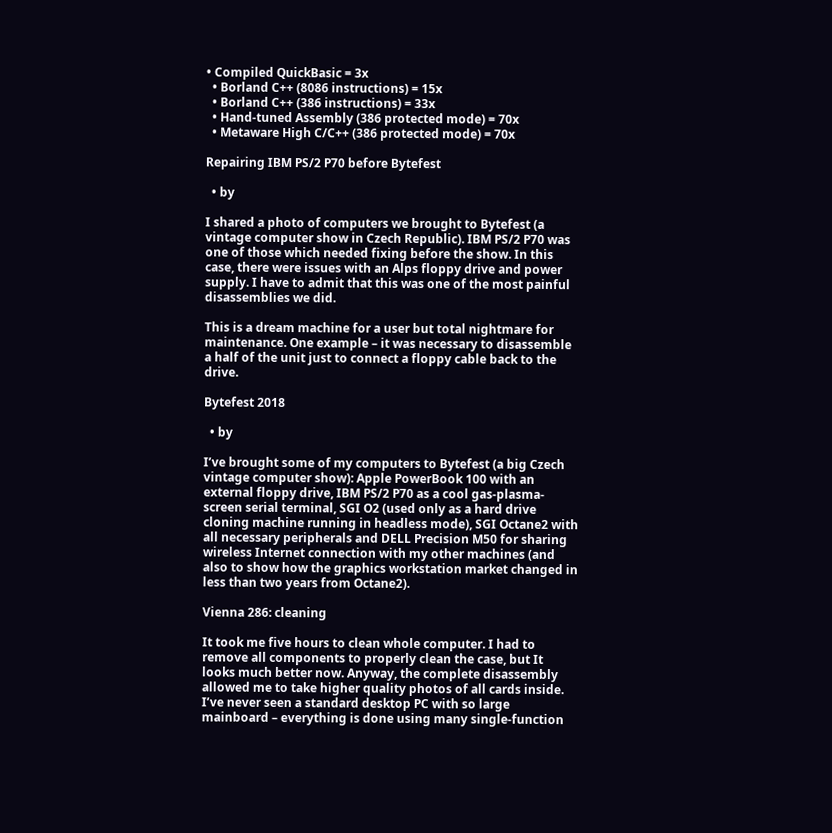• Compiled QuickBasic = 3x
  • Borland C++ (8086 instructions) = 15x
  • Borland C++ (386 instructions) = 33x
  • Hand-tuned Assembly (386 protected mode) = 70x
  • Metaware High C/C++ (386 protected mode) = 70x

Repairing IBM PS/2 P70 before Bytefest

  • by

I shared a photo of computers we brought to Bytefest (a vintage computer show in Czech Republic). IBM PS/2 P70 was one of those which needed fixing before the show. In this case, there were issues with an Alps floppy drive and power supply. I have to admit that this was one of the most painful disassemblies we did.

This is a dream machine for a user but total nightmare for maintenance. One example – it was necessary to disassemble a half of the unit just to connect a floppy cable back to the drive.

Bytefest 2018

  • by

I’ve brought some of my computers to Bytefest (a big Czech vintage computer show): Apple PowerBook 100 with an external floppy drive, IBM PS/2 P70 as a cool gas-plasma-screen serial terminal, SGI O2 (used only as a hard drive cloning machine running in headless mode), SGI Octane2 with all necessary peripherals and DELL Precision M50 for sharing wireless Internet connection with my other machines (and also to show how the graphics workstation market changed in less than two years from Octane2).

Vienna 286: cleaning

It took me five hours to clean whole computer. I had to remove all components to properly clean the case, but It looks much better now. Anyway, the complete disassembly allowed me to take higher quality photos of all cards inside. I’ve never seen a standard desktop PC with so large mainboard – everything is done using many single-function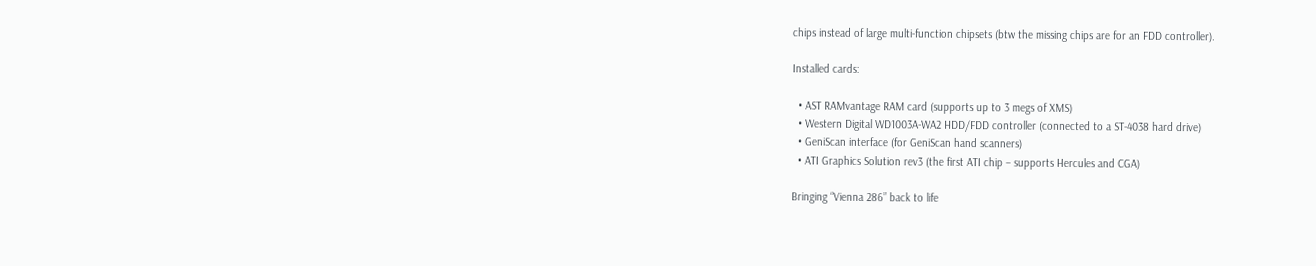chips instead of large multi-function chipsets (btw the missing chips are for an FDD controller).

Installed cards:

  • AST RAMvantage RAM card (supports up to 3 megs of XMS)
  • Western Digital WD1003A-WA2 HDD/FDD controller (connected to a ST-4038 hard drive)
  • GeniScan interface (for GeniScan hand scanners)
  • ATI Graphics Solution rev3 (the first ATI chip – supports Hercules and CGA)

Bringing “Vienna 286” back to life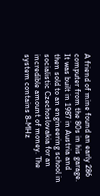A friend of mine found an early 286 computer from the 80s in his garage. It was built in 1987 in Austria and then sold to an engineering school in socialistic Czechoslovakia for an incredible amount of money. The system contains 8-MHz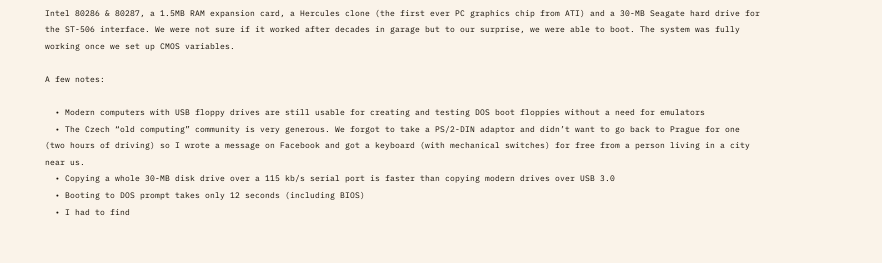Intel 80286 & 80287, a 1.5MB RAM expansion card, a Hercules clone (the first ever PC graphics chip from ATI) and a 30-MB Seagate hard drive for the ST-506 interface. We were not sure if it worked after decades in garage but to our surprise, we were able to boot. The system was fully working once we set up CMOS variables.

A few notes:

  • Modern computers with USB floppy drives are still usable for creating and testing DOS boot floppies without a need for emulators
  • The Czech “old computing” community is very generous. We forgot to take a PS/2-DIN adaptor and didn’t want to go back to Prague for one (two hours of driving) so I wrote a message on Facebook and got a keyboard (with mechanical switches) for free from a person living in a city near us.
  • Copying a whole 30-MB disk drive over a 115 kb/s serial port is faster than copying modern drives over USB 3.0
  • Booting to DOS prompt takes only 12 seconds (including BIOS)
  • I had to find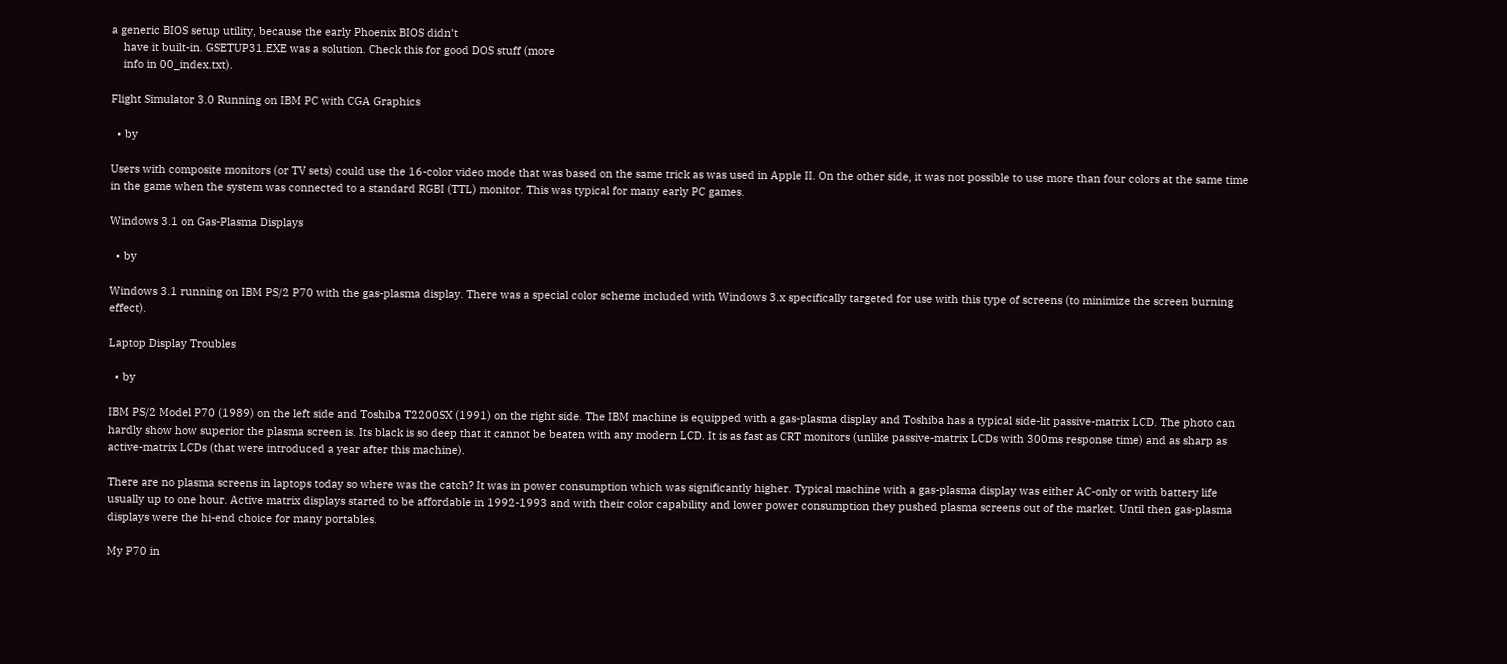a generic BIOS setup utility, because the early Phoenix BIOS didn’t
    have it built-in. GSETUP31.EXE was a solution. Check this for good DOS stuff (more
    info in 00_index.txt).

Flight Simulator 3.0 Running on IBM PC with CGA Graphics

  • by

Users with composite monitors (or TV sets) could use the 16-color video mode that was based on the same trick as was used in Apple II. On the other side, it was not possible to use more than four colors at the same time in the game when the system was connected to a standard RGBI (TTL) monitor. This was typical for many early PC games.

Windows 3.1 on Gas-Plasma Displays

  • by

Windows 3.1 running on IBM PS/2 P70 with the gas-plasma display. There was a special color scheme included with Windows 3.x specifically targeted for use with this type of screens (to minimize the screen burning effect).

Laptop Display Troubles

  • by

IBM PS/2 Model P70 (1989) on the left side and Toshiba T2200SX (1991) on the right side. The IBM machine is equipped with a gas-plasma display and Toshiba has a typical side-lit passive-matrix LCD. The photo can hardly show how superior the plasma screen is. Its black is so deep that it cannot be beaten with any modern LCD. It is as fast as CRT monitors (unlike passive-matrix LCDs with 300ms response time) and as sharp as active-matrix LCDs (that were introduced a year after this machine).

There are no plasma screens in laptops today so where was the catch? It was in power consumption which was significantly higher. Typical machine with a gas-plasma display was either AC-only or with battery life usually up to one hour. Active matrix displays started to be affordable in 1992-1993 and with their color capability and lower power consumption they pushed plasma screens out of the market. Until then gas-plasma displays were the hi-end choice for many portables.

My P70 in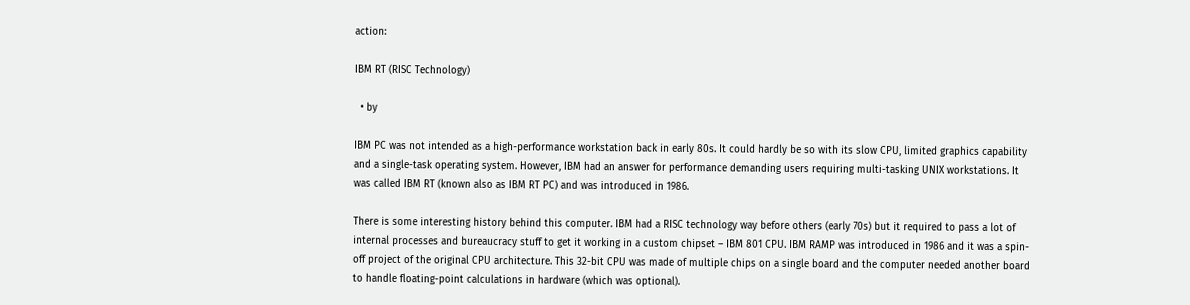action:

IBM RT (RISC Technology)

  • by

IBM PC was not intended as a high-performance workstation back in early 80s. It could hardly be so with its slow CPU, limited graphics capability and a single-task operating system. However, IBM had an answer for performance demanding users requiring multi-tasking UNIX workstations. It was called IBM RT (known also as IBM RT PC) and was introduced in 1986.

There is some interesting history behind this computer. IBM had a RISC technology way before others (early 70s) but it required to pass a lot of internal processes and bureaucracy stuff to get it working in a custom chipset – IBM 801 CPU. IBM RAMP was introduced in 1986 and it was a spin-off project of the original CPU architecture. This 32-bit CPU was made of multiple chips on a single board and the computer needed another board to handle floating-point calculations in hardware (which was optional).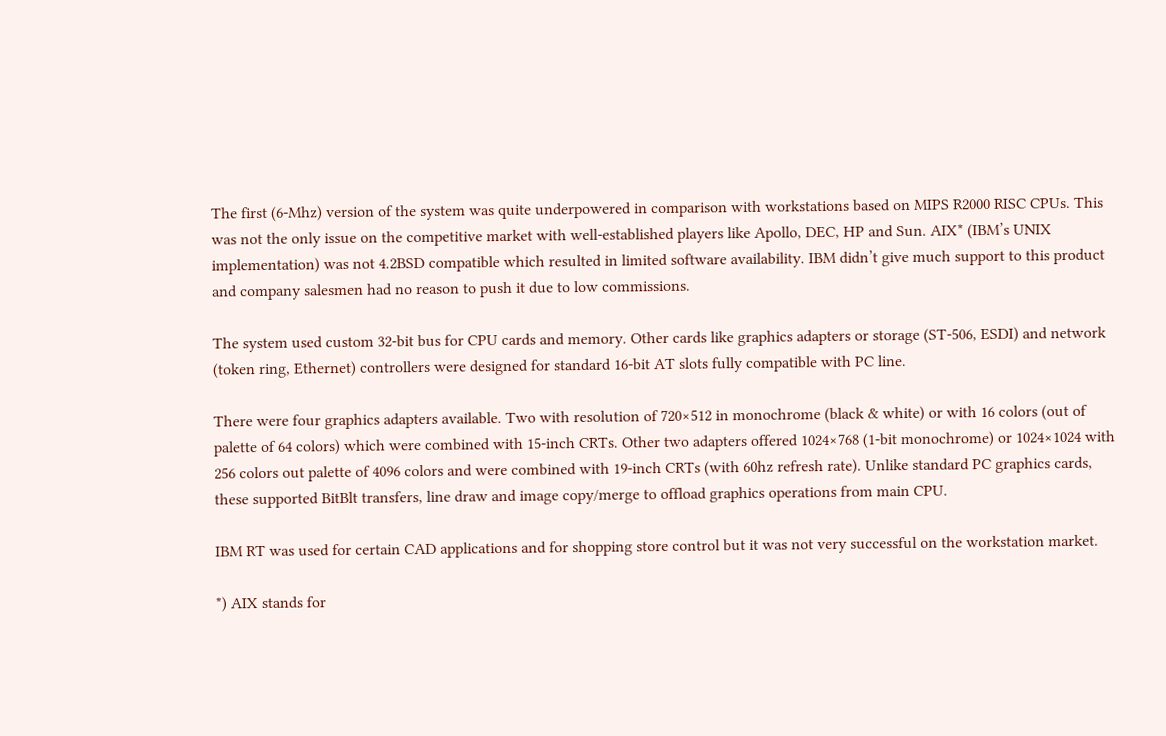The first (6-Mhz) version of the system was quite underpowered in comparison with workstations based on MIPS R2000 RISC CPUs. This was not the only issue on the competitive market with well-established players like Apollo, DEC, HP and Sun. AIX* (IBM’s UNIX implementation) was not 4.2BSD compatible which resulted in limited software availability. IBM didn’t give much support to this product and company salesmen had no reason to push it due to low commissions.

The system used custom 32-bit bus for CPU cards and memory. Other cards like graphics adapters or storage (ST-506, ESDI) and network (token ring, Ethernet) controllers were designed for standard 16-bit AT slots fully compatible with PC line.

There were four graphics adapters available. Two with resolution of 720×512 in monochrome (black & white) or with 16 colors (out of palette of 64 colors) which were combined with 15-inch CRTs. Other two adapters offered 1024×768 (1-bit monochrome) or 1024×1024 with 256 colors out palette of 4096 colors and were combined with 19-inch CRTs (with 60hz refresh rate). Unlike standard PC graphics cards, these supported BitBlt transfers, line draw and image copy/merge to offload graphics operations from main CPU.

IBM RT was used for certain CAD applications and for shopping store control but it was not very successful on the workstation market.

*) AIX stands for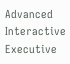Advanced Interactive Executive